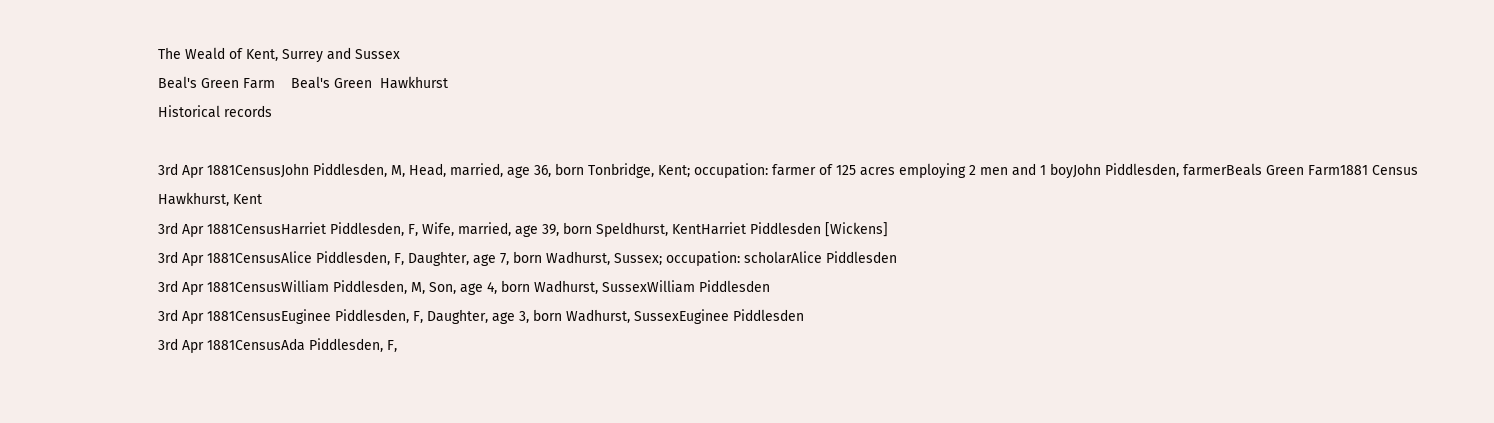The Weald of Kent, Surrey and Sussex
Beal's Green Farm    Beal's Green  Hawkhurst
Historical records

3rd Apr 1881CensusJohn Piddlesden, M, Head, married, age 36, born Tonbridge, Kent; occupation: farmer of 125 acres employing 2 men and 1 boyJohn Piddlesden, farmerBeals Green Farm1881 Census
Hawkhurst, Kent
3rd Apr 1881CensusHarriet Piddlesden, F, Wife, married, age 39, born Speldhurst, KentHarriet Piddlesden [Wickens]
3rd Apr 1881CensusAlice Piddlesden, F, Daughter, age 7, born Wadhurst, Sussex; occupation: scholarAlice Piddlesden
3rd Apr 1881CensusWilliam Piddlesden, M, Son, age 4, born Wadhurst, SussexWilliam Piddlesden
3rd Apr 1881CensusEuginee Piddlesden, F, Daughter, age 3, born Wadhurst, SussexEuginee Piddlesden
3rd Apr 1881CensusAda Piddlesden, F,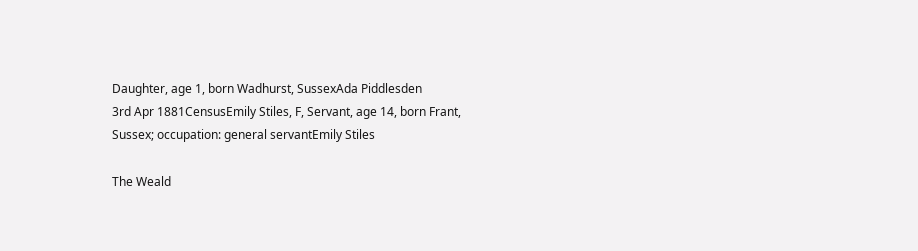Daughter, age 1, born Wadhurst, SussexAda Piddlesden
3rd Apr 1881CensusEmily Stiles, F, Servant, age 14, born Frant, Sussex; occupation: general servantEmily Stiles

The Weald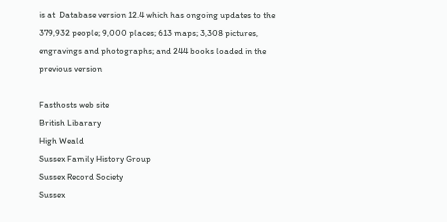is at  Database version 12.4 which has ongoing updates to the 379,932 people; 9,000 places; 613 maps; 3,308 pictures, engravings and photographs; and 244 books loaded in the previous version

Fasthosts web site
British Libarary
High Weald
Sussex Family History Group
Sussex Record Society
Sussex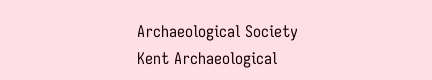Archaeological Society
Kent Archaeological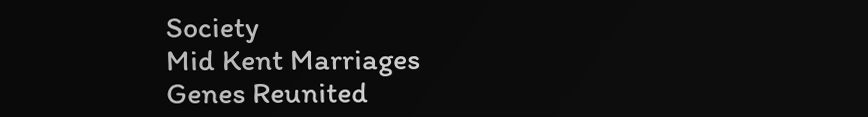Society
Mid Kent Marriages
Genes Reunited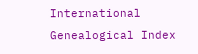International Genealogical Index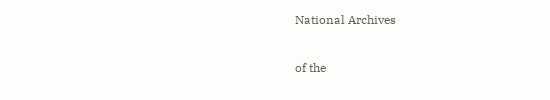National Archives

of the